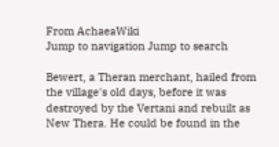From AchaeaWiki
Jump to navigation Jump to search

Bewert, a Theran merchant, hailed from the village's old days, before it was destroyed by the Vertani and rebuilt as New Thera. He could be found in the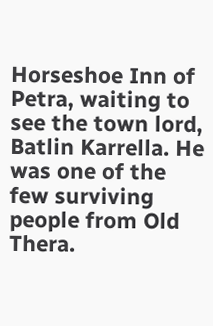Horseshoe Inn of Petra, waiting to see the town lord, Batlin Karrella. He was one of the few surviving people from Old Thera.